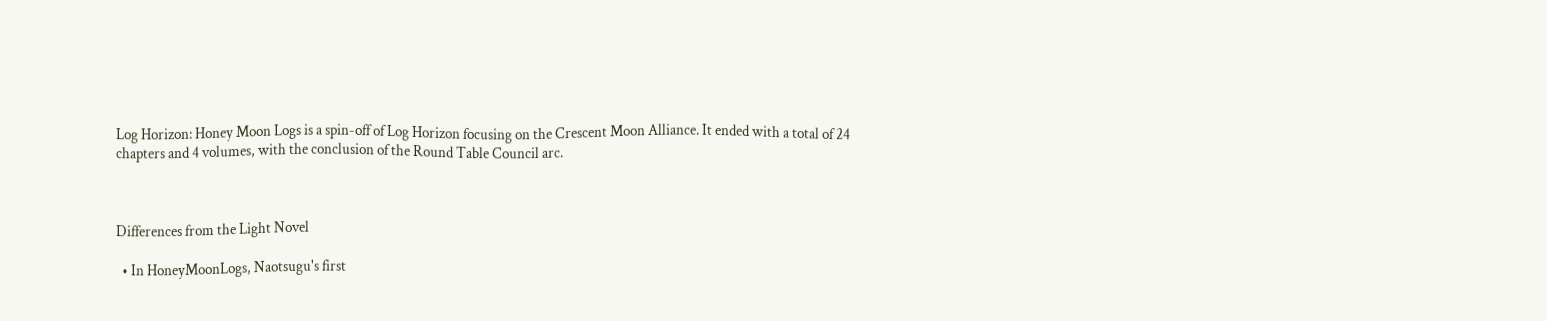Log Horizon: Honey Moon Logs is a spin-off of Log Horizon focusing on the Crescent Moon Alliance. It ended with a total of 24 chapters and 4 volumes, with the conclusion of the Round Table Council arc.



Differences from the Light Novel

  • In HoneyMoonLogs, Naotsugu's first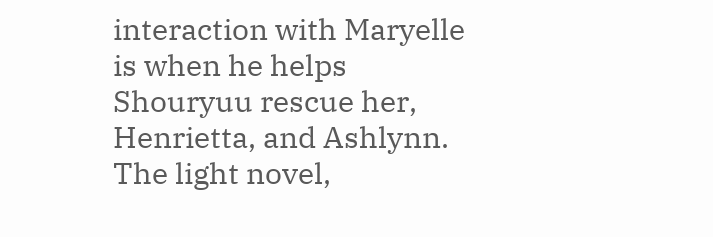interaction with Maryelle is when he helps Shouryuu rescue her, Henrietta, and Ashlynn. The light novel,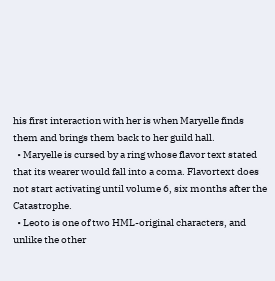his first interaction with her is when Maryelle finds them and brings them back to her guild hall.
  • Maryelle is cursed by a ring whose flavor text stated that its wearer would fall into a coma. Flavortext does not start activating until volume 6, six months after the Catastrophe.
  • Leoto is one of two HML-original characters, and unlike the other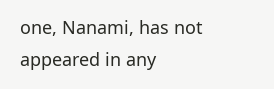one, Nanami, has not appeared in any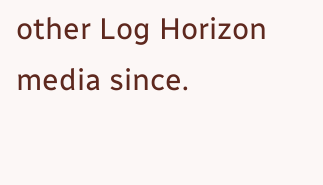other Log Horizon media since.